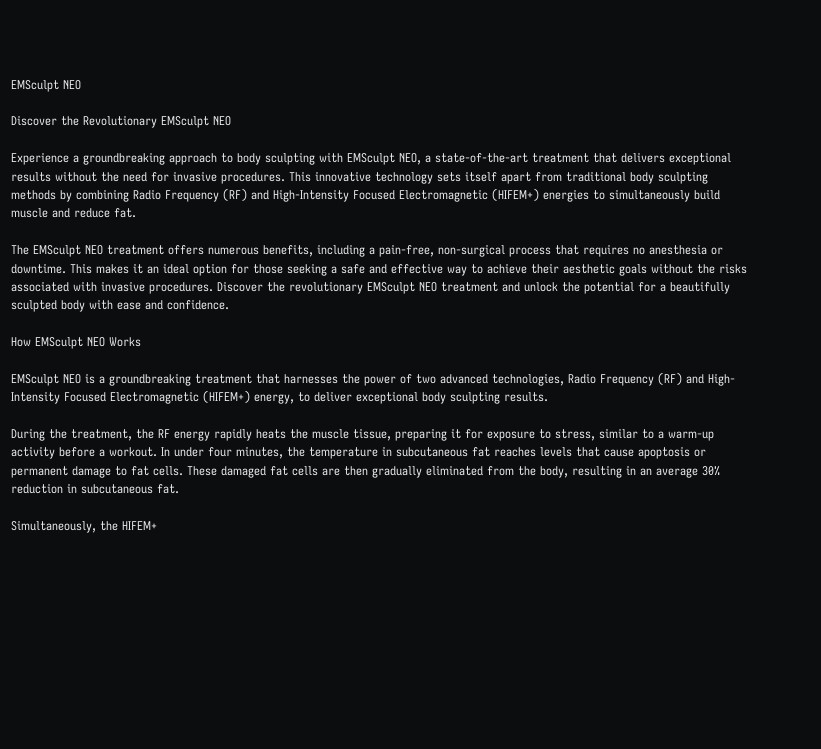EMSculpt NEO

Discover the Revolutionary EMSculpt NEO

Experience a groundbreaking approach to body sculpting with EMSculpt NEO, a state-of-the-art treatment that delivers exceptional results without the need for invasive procedures. This innovative technology sets itself apart from traditional body sculpting methods by combining Radio Frequency (RF) and High-Intensity Focused Electromagnetic (HIFEM+) energies to simultaneously build muscle and reduce fat.

The EMSculpt NEO treatment offers numerous benefits, including a pain-free, non-surgical process that requires no anesthesia or downtime. This makes it an ideal option for those seeking a safe and effective way to achieve their aesthetic goals without the risks associated with invasive procedures. Discover the revolutionary EMSculpt NEO treatment and unlock the potential for a beautifully sculpted body with ease and confidence.

How EMSculpt NEO Works

EMSculpt NEO is a groundbreaking treatment that harnesses the power of two advanced technologies, Radio Frequency (RF) and High-Intensity Focused Electromagnetic (HIFEM+) energy, to deliver exceptional body sculpting results.

During the treatment, the RF energy rapidly heats the muscle tissue, preparing it for exposure to stress, similar to a warm-up activity before a workout. In under four minutes, the temperature in subcutaneous fat reaches levels that cause apoptosis or permanent damage to fat cells. These damaged fat cells are then gradually eliminated from the body, resulting in an average 30% reduction in subcutaneous fat.

Simultaneously, the HIFEM+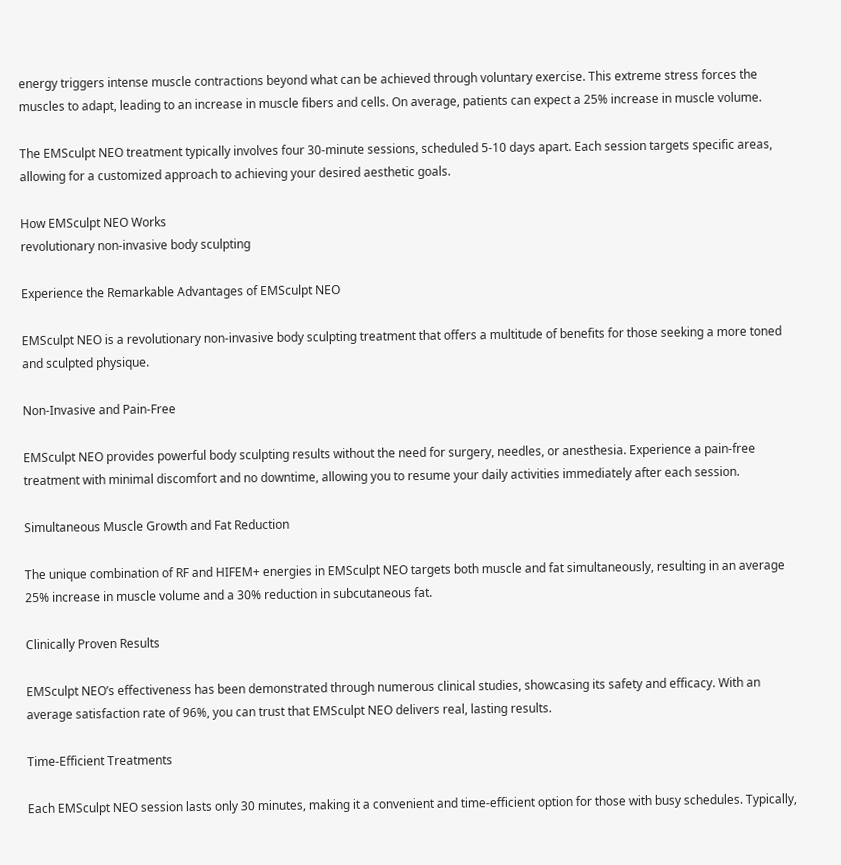energy triggers intense muscle contractions beyond what can be achieved through voluntary exercise. This extreme stress forces the muscles to adapt, leading to an increase in muscle fibers and cells. On average, patients can expect a 25% increase in muscle volume.

The EMSculpt NEO treatment typically involves four 30-minute sessions, scheduled 5-10 days apart. Each session targets specific areas, allowing for a customized approach to achieving your desired aesthetic goals.

How EMSculpt NEO Works
revolutionary non-invasive body sculpting

Experience the Remarkable Advantages of EMSculpt NEO

EMSculpt NEO is a revolutionary non-invasive body sculpting treatment that offers a multitude of benefits for those seeking a more toned and sculpted physique.

Non-Invasive and Pain-Free

EMSculpt NEO provides powerful body sculpting results without the need for surgery, needles, or anesthesia. Experience a pain-free treatment with minimal discomfort and no downtime, allowing you to resume your daily activities immediately after each session.

Simultaneous Muscle Growth and Fat Reduction

The unique combination of RF and HIFEM+ energies in EMSculpt NEO targets both muscle and fat simultaneously, resulting in an average 25% increase in muscle volume and a 30% reduction in subcutaneous fat.

Clinically Proven Results

EMSculpt NEO’s effectiveness has been demonstrated through numerous clinical studies, showcasing its safety and efficacy. With an average satisfaction rate of 96%, you can trust that EMSculpt NEO delivers real, lasting results.

Time-Efficient Treatments

Each EMSculpt NEO session lasts only 30 minutes, making it a convenient and time-efficient option for those with busy schedules. Typically,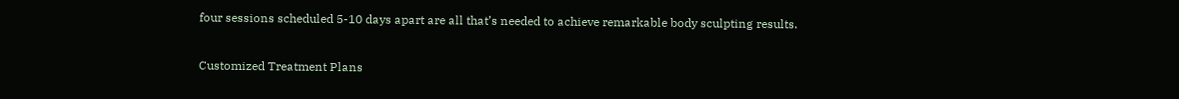four sessions scheduled 5-10 days apart are all that’s needed to achieve remarkable body sculpting results.

Customized Treatment Plans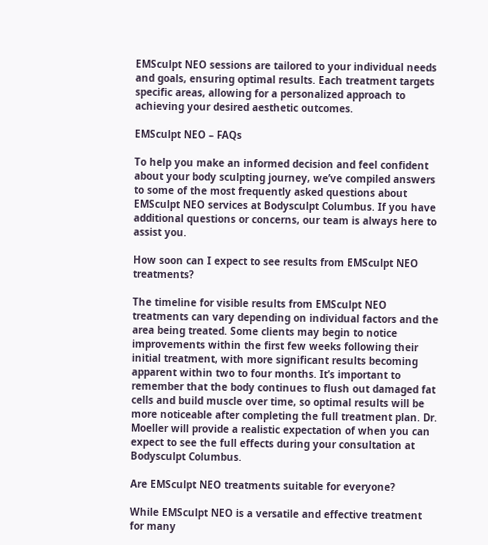EMSculpt NEO sessions are tailored to your individual needs and goals, ensuring optimal results. Each treatment targets specific areas, allowing for a personalized approach to achieving your desired aesthetic outcomes.

EMSculpt NEO – FAQs

To help you make an informed decision and feel confident about your body sculpting journey, we’ve compiled answers to some of the most frequently asked questions about EMSculpt NEO services at Bodysculpt Columbus. If you have additional questions or concerns, our team is always here to assist you.

How soon can I expect to see results from EMSculpt NEO treatments?

The timeline for visible results from EMSculpt NEO treatments can vary depending on individual factors and the area being treated. Some clients may begin to notice improvements within the first few weeks following their initial treatment, with more significant results becoming apparent within two to four months. It’s important to remember that the body continues to flush out damaged fat cells and build muscle over time, so optimal results will be more noticeable after completing the full treatment plan. Dr. Moeller will provide a realistic expectation of when you can expect to see the full effects during your consultation at Bodysculpt Columbus.

Are EMSculpt NEO treatments suitable for everyone?

While EMSculpt NEO is a versatile and effective treatment for many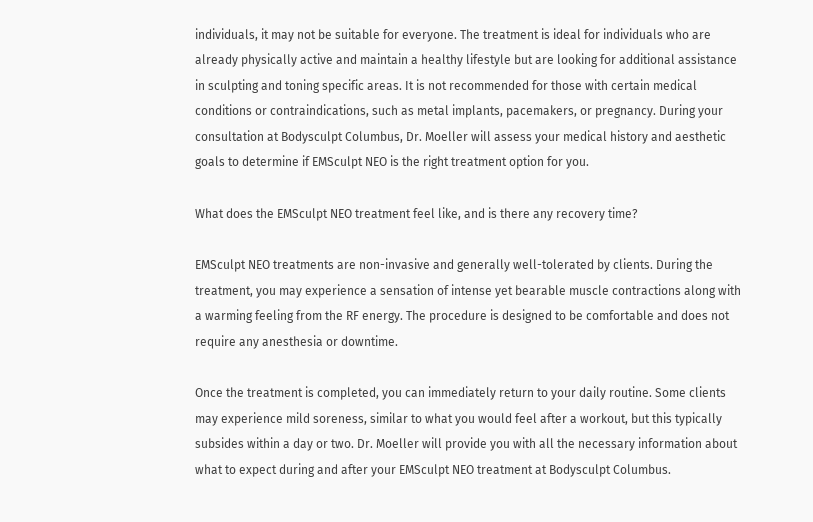individuals, it may not be suitable for everyone. The treatment is ideal for individuals who are already physically active and maintain a healthy lifestyle but are looking for additional assistance in sculpting and toning specific areas. It is not recommended for those with certain medical conditions or contraindications, such as metal implants, pacemakers, or pregnancy. During your consultation at Bodysculpt Columbus, Dr. Moeller will assess your medical history and aesthetic goals to determine if EMSculpt NEO is the right treatment option for you.

What does the EMSculpt NEO treatment feel like, and is there any recovery time?

EMSculpt NEO treatments are non-invasive and generally well-tolerated by clients. During the treatment, you may experience a sensation of intense yet bearable muscle contractions along with a warming feeling from the RF energy. The procedure is designed to be comfortable and does not require any anesthesia or downtime.

Once the treatment is completed, you can immediately return to your daily routine. Some clients may experience mild soreness, similar to what you would feel after a workout, but this typically subsides within a day or two. Dr. Moeller will provide you with all the necessary information about what to expect during and after your EMSculpt NEO treatment at Bodysculpt Columbus.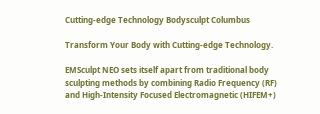Cutting-edge Technology Bodysculpt Columbus

Transform Your Body with Cutting-edge Technology.

EMSculpt NEO sets itself apart from traditional body sculpting methods by combining Radio Frequency (RF) and High-Intensity Focused Electromagnetic (HIFEM+)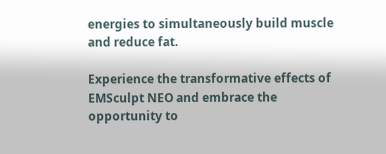energies to simultaneously build muscle and reduce fat.

Experience the transformative effects of EMSculpt NEO and embrace the opportunity to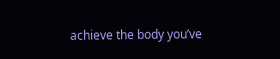achieve the body you’ve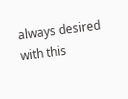always desired with this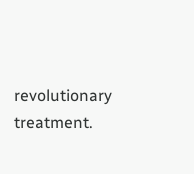revolutionary treatment.